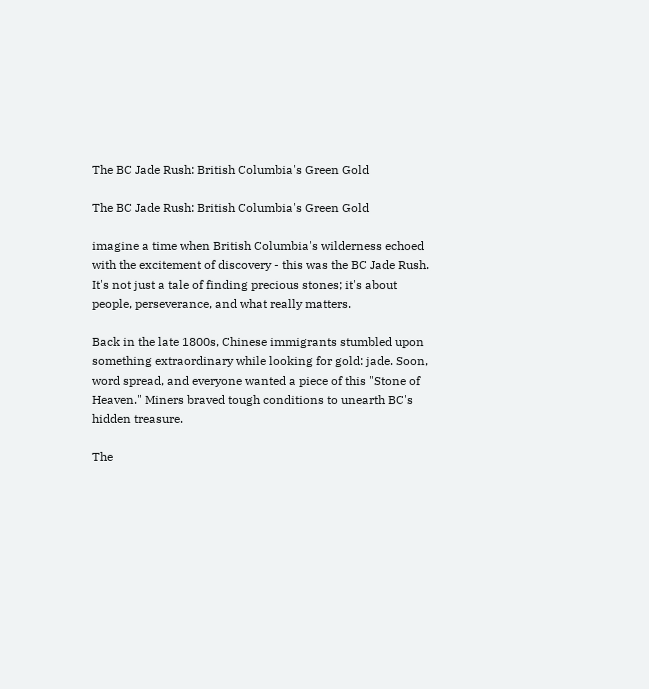The BC Jade Rush: British Columbia's Green Gold

The BC Jade Rush: British Columbia's Green Gold

imagine a time when British Columbia's wilderness echoed with the excitement of discovery - this was the BC Jade Rush. It's not just a tale of finding precious stones; it's about people, perseverance, and what really matters.

Back in the late 1800s, Chinese immigrants stumbled upon something extraordinary while looking for gold: jade. Soon, word spread, and everyone wanted a piece of this "Stone of Heaven." Miners braved tough conditions to unearth BC's hidden treasure.

The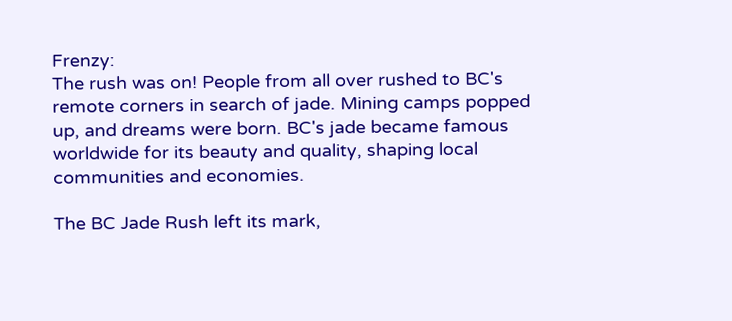Frenzy:
The rush was on! People from all over rushed to BC's remote corners in search of jade. Mining camps popped up, and dreams were born. BC's jade became famous worldwide for its beauty and quality, shaping local communities and economies.

The BC Jade Rush left its mark,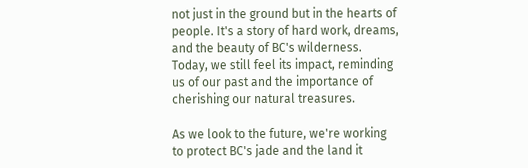not just in the ground but in the hearts of people. It's a story of hard work, dreams, and the beauty of BC's wilderness. Today, we still feel its impact, reminding us of our past and the importance of cherishing our natural treasures.

As we look to the future, we're working to protect BC's jade and the land it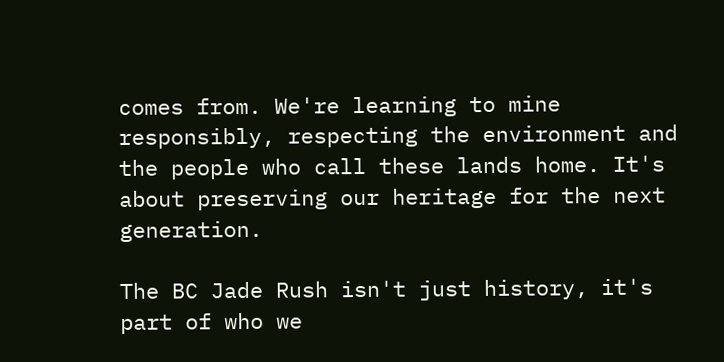comes from. We're learning to mine responsibly, respecting the environment and the people who call these lands home. It's about preserving our heritage for the next generation.

The BC Jade Rush isn't just history, it's part of who we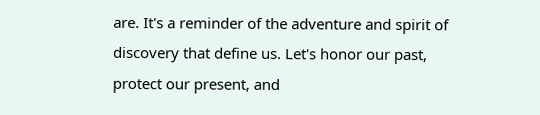are. It's a reminder of the adventure and spirit of discovery that define us. Let's honor our past, protect our present, and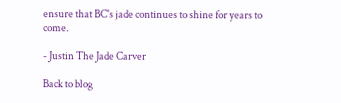ensure that BC's jade continues to shine for years to come.

- Justin The Jade Carver

Back to blog